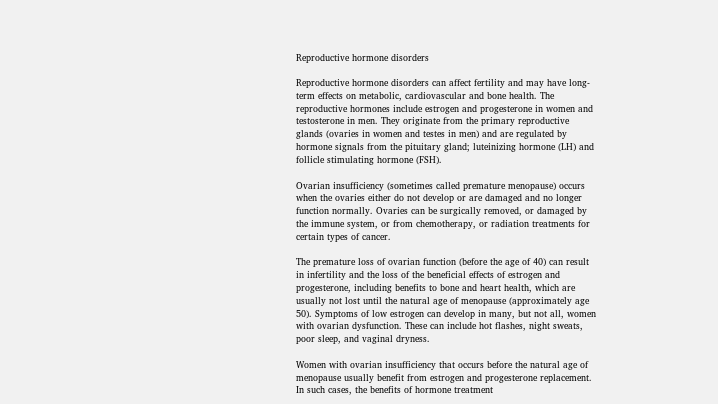Reproductive hormone disorders

Reproductive hormone disorders can affect fertility and may have long-term effects on metabolic, cardiovascular and bone health. The reproductive hormones include estrogen and progesterone in women and testosterone in men. They originate from the primary reproductive glands (ovaries in women and testes in men) and are regulated by hormone signals from the pituitary gland; luteinizing hormone (LH) and follicle stimulating hormone (FSH).

Ovarian insufficiency (sometimes called premature menopause) occurs when the ovaries either do not develop or are damaged and no longer function normally. Ovaries can be surgically removed, or damaged by the immune system, or from chemotherapy, or radiation treatments for certain types of cancer.

The premature loss of ovarian function (before the age of 40) can result in infertility and the loss of the beneficial effects of estrogen and progesterone, including benefits to bone and heart health, which are usually not lost until the natural age of menopause (approximately age 50). Symptoms of low estrogen can develop in many, but not all, women with ovarian dysfunction. These can include hot flashes, night sweats, poor sleep, and vaginal dryness.

Women with ovarian insufficiency that occurs before the natural age of menopause usually benefit from estrogen and progesterone replacement. In such cases, the benefits of hormone treatment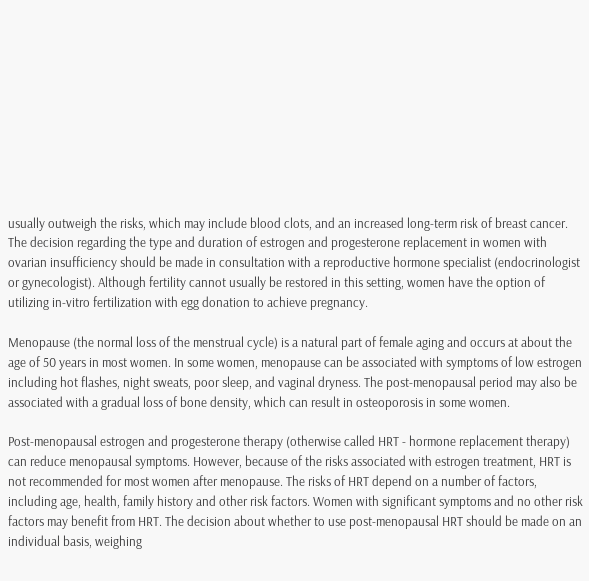usually outweigh the risks, which may include blood clots, and an increased long-term risk of breast cancer. The decision regarding the type and duration of estrogen and progesterone replacement in women with ovarian insufficiency should be made in consultation with a reproductive hormone specialist (endocrinologist or gynecologist). Although fertility cannot usually be restored in this setting, women have the option of utilizing in-vitro fertilization with egg donation to achieve pregnancy.

Menopause (the normal loss of the menstrual cycle) is a natural part of female aging and occurs at about the age of 50 years in most women. In some women, menopause can be associated with symptoms of low estrogen including hot flashes, night sweats, poor sleep, and vaginal dryness. The post-menopausal period may also be associated with a gradual loss of bone density, which can result in osteoporosis in some women.

Post-menopausal estrogen and progesterone therapy (otherwise called HRT - hormone replacement therapy) can reduce menopausal symptoms. However, because of the risks associated with estrogen treatment, HRT is not recommended for most women after menopause. The risks of HRT depend on a number of factors, including age, health, family history and other risk factors. Women with significant symptoms and no other risk factors may benefit from HRT. The decision about whether to use post-menopausal HRT should be made on an individual basis, weighing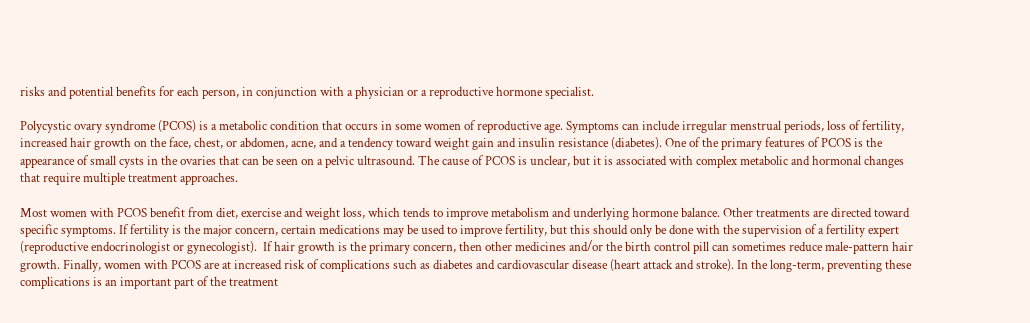risks and potential benefits for each person, in conjunction with a physician or a reproductive hormone specialist.

Polycystic ovary syndrome (PCOS) is a metabolic condition that occurs in some women of reproductive age. Symptoms can include irregular menstrual periods, loss of fertility, increased hair growth on the face, chest, or abdomen, acne, and a tendency toward weight gain and insulin resistance (diabetes). One of the primary features of PCOS is the appearance of small cysts in the ovaries that can be seen on a pelvic ultrasound. The cause of PCOS is unclear, but it is associated with complex metabolic and hormonal changes that require multiple treatment approaches.

Most women with PCOS benefit from diet, exercise and weight loss, which tends to improve metabolism and underlying hormone balance. Other treatments are directed toward specific symptoms. If fertility is the major concern, certain medications may be used to improve fertility, but this should only be done with the supervision of a fertility expert (reproductive endocrinologist or gynecologist).  If hair growth is the primary concern, then other medicines and/or the birth control pill can sometimes reduce male-pattern hair growth. Finally, women with PCOS are at increased risk of complications such as diabetes and cardiovascular disease (heart attack and stroke). In the long-term, preventing these complications is an important part of the treatment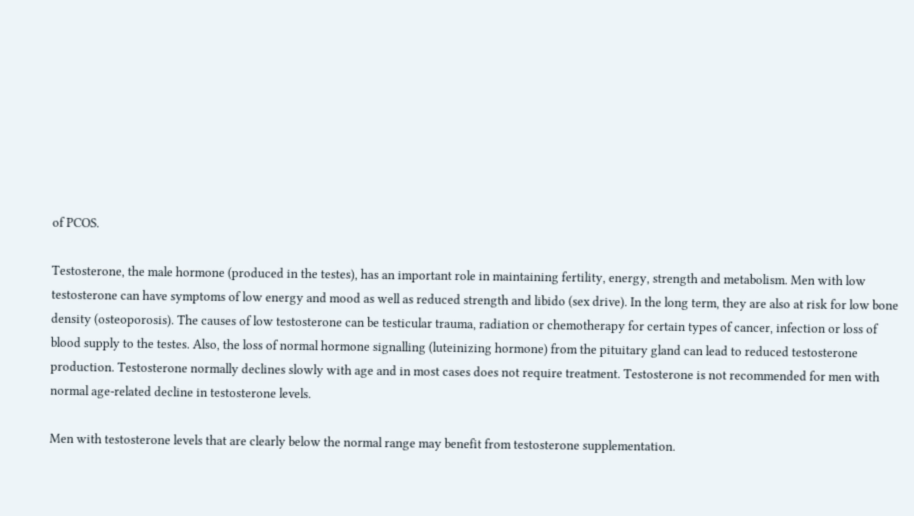of PCOS.

Testosterone, the male hormone (produced in the testes), has an important role in maintaining fertility, energy, strength and metabolism. Men with low testosterone can have symptoms of low energy and mood as well as reduced strength and libido (sex drive). In the long term, they are also at risk for low bone density (osteoporosis). The causes of low testosterone can be testicular trauma, radiation or chemotherapy for certain types of cancer, infection or loss of blood supply to the testes. Also, the loss of normal hormone signalling (luteinizing hormone) from the pituitary gland can lead to reduced testosterone production. Testosterone normally declines slowly with age and in most cases does not require treatment. Testosterone is not recommended for men with normal age-related decline in testosterone levels.

Men with testosterone levels that are clearly below the normal range may benefit from testosterone supplementation.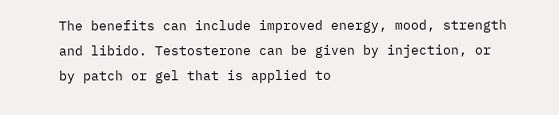The benefits can include improved energy, mood, strength and libido. Testosterone can be given by injection, or by patch or gel that is applied to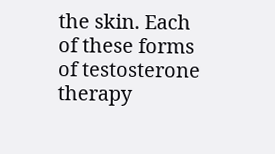the skin. Each of these forms of testosterone therapy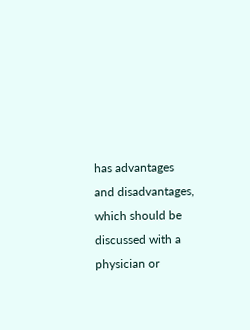has advantages and disadvantages, which should be discussed with a physician or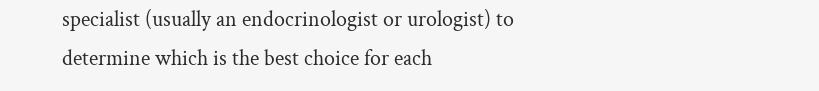specialist (usually an endocrinologist or urologist) to determine which is the best choice for each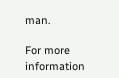man.

For more information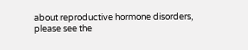about reproductive hormone disorders, please see the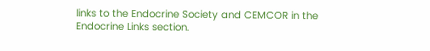links to the Endocrine Society and CEMCOR in the Endocrine Links section.